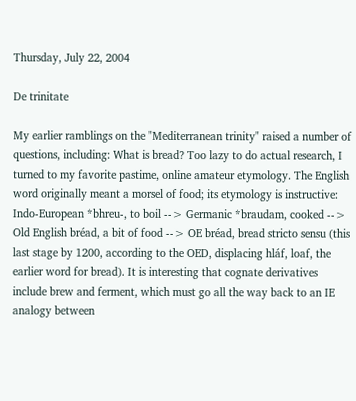Thursday, July 22, 2004

De trinitate

My earlier ramblings on the "Mediterranean trinity" raised a number of questions, including: What is bread? Too lazy to do actual research, I turned to my favorite pastime, online amateur etymology. The English word originally meant a morsel of food; its etymology is instructive: Indo-European *bhreu-, to boil --> Germanic *braudam, cooked --> Old English bréad, a bit of food --> OE bréad, bread stricto sensu (this last stage by 1200, according to the OED, displacing hláf, loaf, the earlier word for bread). It is interesting that cognate derivatives include brew and ferment, which must go all the way back to an IE analogy between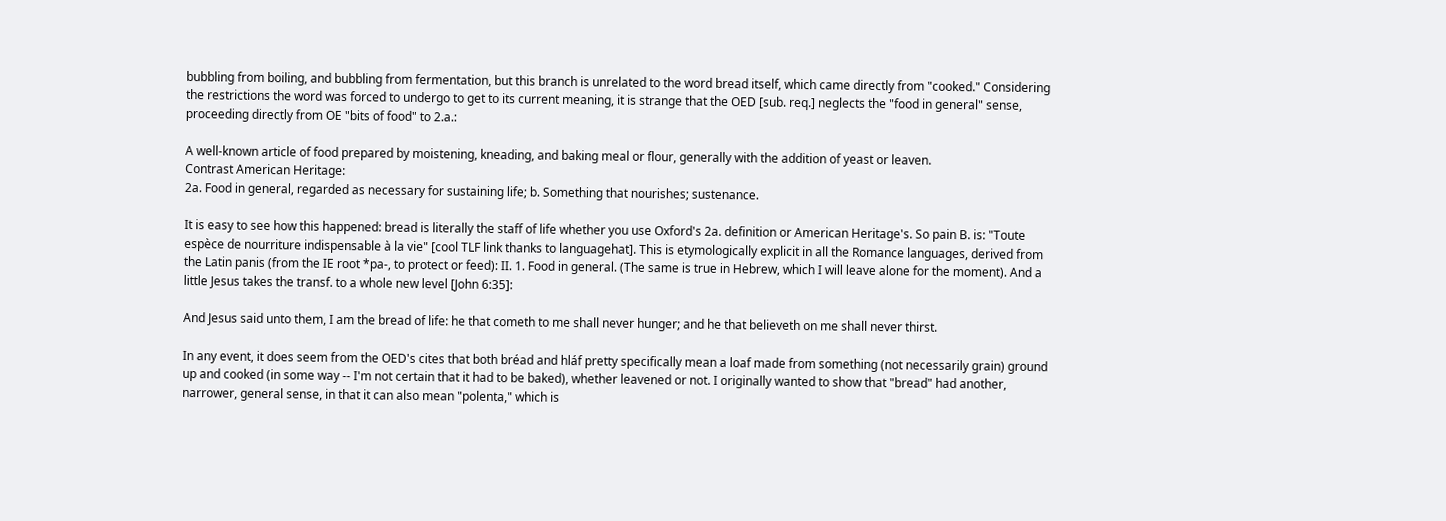bubbling from boiling, and bubbling from fermentation, but this branch is unrelated to the word bread itself, which came directly from "cooked." Considering the restrictions the word was forced to undergo to get to its current meaning, it is strange that the OED [sub. req.] neglects the "food in general" sense, proceeding directly from OE "bits of food" to 2.a.:

A well-known article of food prepared by moistening, kneading, and baking meal or flour, generally with the addition of yeast or leaven.
Contrast American Heritage:
2a. Food in general, regarded as necessary for sustaining life; b. Something that nourishes; sustenance.

It is easy to see how this happened: bread is literally the staff of life whether you use Oxford's 2a. definition or American Heritage's. So pain B. is: "Toute espèce de nourriture indispensable à la vie" [cool TLF link thanks to languagehat]. This is etymologically explicit in all the Romance languages, derived from the Latin panis (from the IE root *pa-, to protect or feed): II. 1. Food in general. (The same is true in Hebrew, which I will leave alone for the moment). And a little Jesus takes the transf. to a whole new level [John 6:35]:

And Jesus said unto them, I am the bread of life: he that cometh to me shall never hunger; and he that believeth on me shall never thirst.

In any event, it does seem from the OED's cites that both bréad and hláf pretty specifically mean a loaf made from something (not necessarily grain) ground up and cooked (in some way -- I'm not certain that it had to be baked), whether leavened or not. I originally wanted to show that "bread" had another, narrower, general sense, in that it can also mean "polenta," which is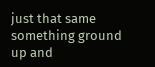just that same something ground up and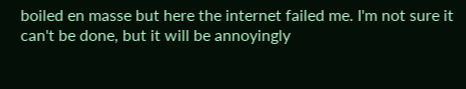boiled en masse but here the internet failed me. I'm not sure it can't be done, but it will be annoyingly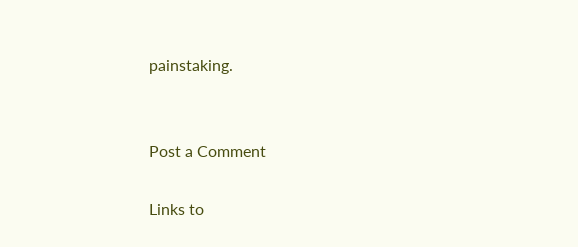painstaking.


Post a Comment

Links to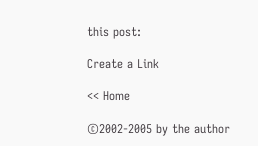this post:

Create a Link

<< Home

©2002-2005 by the author